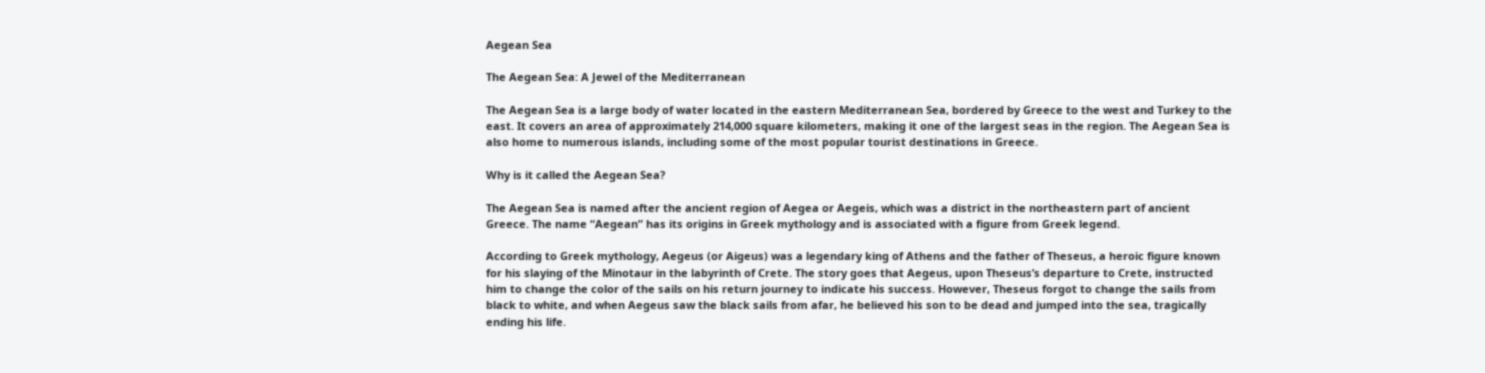Aegean Sea

The Aegean Sea: A Jewel of the Mediterranean

The Aegean Sea is a large body of water located in the eastern Mediterranean Sea, bordered by Greece to the west and Turkey to the east. It covers an area of approximately 214,000 square kilometers, making it one of the largest seas in the region. The Aegean Sea is also home to numerous islands, including some of the most popular tourist destinations in Greece.

Why is it called the Aegean Sea?

The Aegean Sea is named after the ancient region of Aegea or Aegeis, which was a district in the northeastern part of ancient Greece. The name “Aegean” has its origins in Greek mythology and is associated with a figure from Greek legend.

According to Greek mythology, Aegeus (or Aigeus) was a legendary king of Athens and the father of Theseus, a heroic figure known for his slaying of the Minotaur in the labyrinth of Crete. The story goes that Aegeus, upon Theseus’s departure to Crete, instructed him to change the color of the sails on his return journey to indicate his success. However, Theseus forgot to change the sails from black to white, and when Aegeus saw the black sails from afar, he believed his son to be dead and jumped into the sea, tragically ending his life.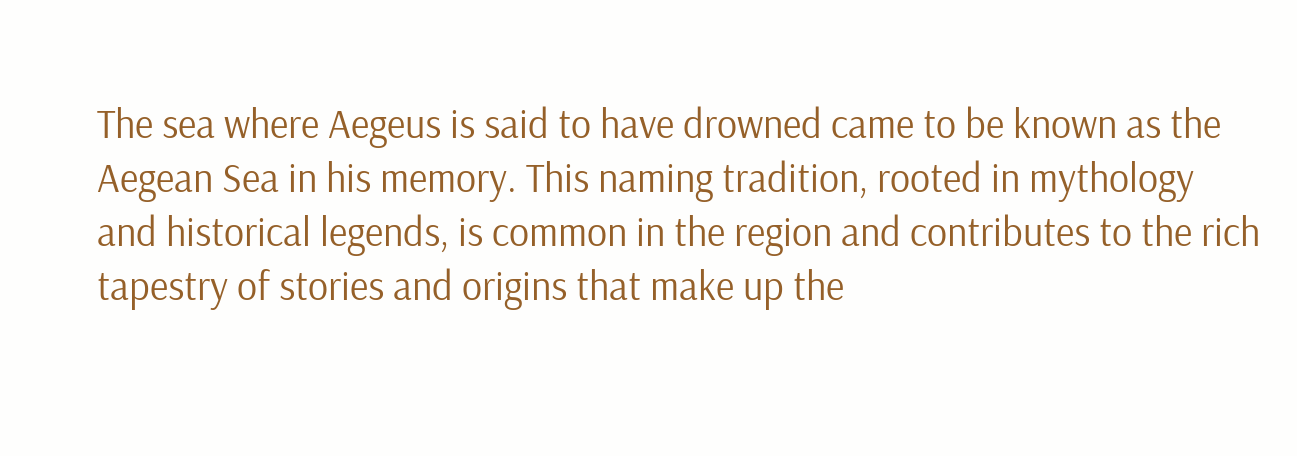The sea where Aegeus is said to have drowned came to be known as the Aegean Sea in his memory. This naming tradition, rooted in mythology and historical legends, is common in the region and contributes to the rich tapestry of stories and origins that make up the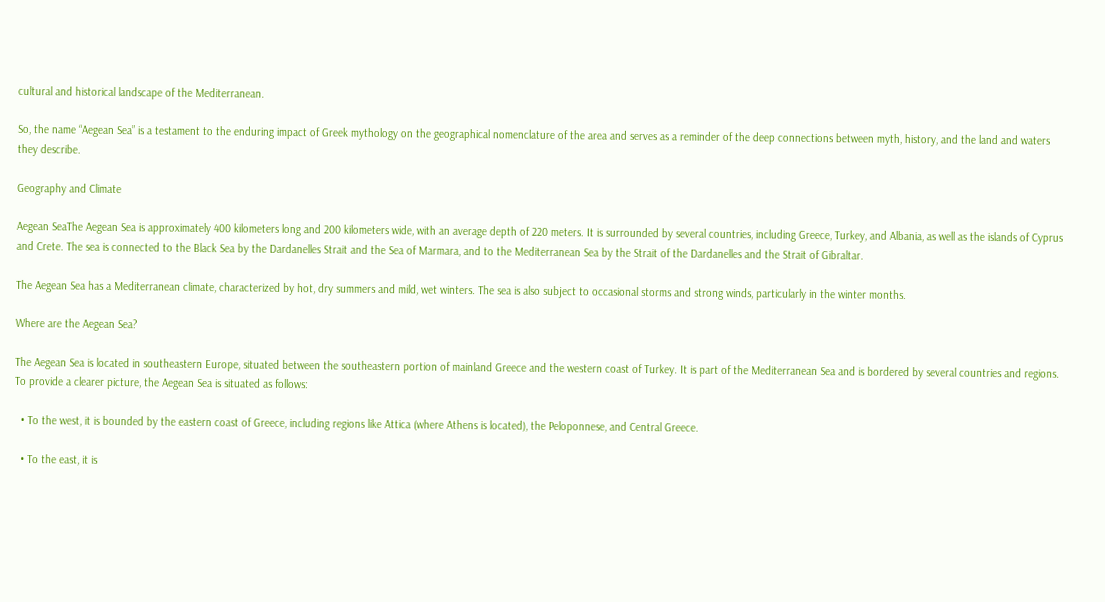cultural and historical landscape of the Mediterranean.

So, the name “Aegean Sea” is a testament to the enduring impact of Greek mythology on the geographical nomenclature of the area and serves as a reminder of the deep connections between myth, history, and the land and waters they describe.

Geography and Climate

Aegean SeaThe Aegean Sea is approximately 400 kilometers long and 200 kilometers wide, with an average depth of 220 meters. It is surrounded by several countries, including Greece, Turkey, and Albania, as well as the islands of Cyprus and Crete. The sea is connected to the Black Sea by the Dardanelles Strait and the Sea of Marmara, and to the Mediterranean Sea by the Strait of the Dardanelles and the Strait of Gibraltar.

The Aegean Sea has a Mediterranean climate, characterized by hot, dry summers and mild, wet winters. The sea is also subject to occasional storms and strong winds, particularly in the winter months.

Where are the Aegean Sea?

The Aegean Sea is located in southeastern Europe, situated between the southeastern portion of mainland Greece and the western coast of Turkey. It is part of the Mediterranean Sea and is bordered by several countries and regions. To provide a clearer picture, the Aegean Sea is situated as follows:

  • To the west, it is bounded by the eastern coast of Greece, including regions like Attica (where Athens is located), the Peloponnese, and Central Greece.

  • To the east, it is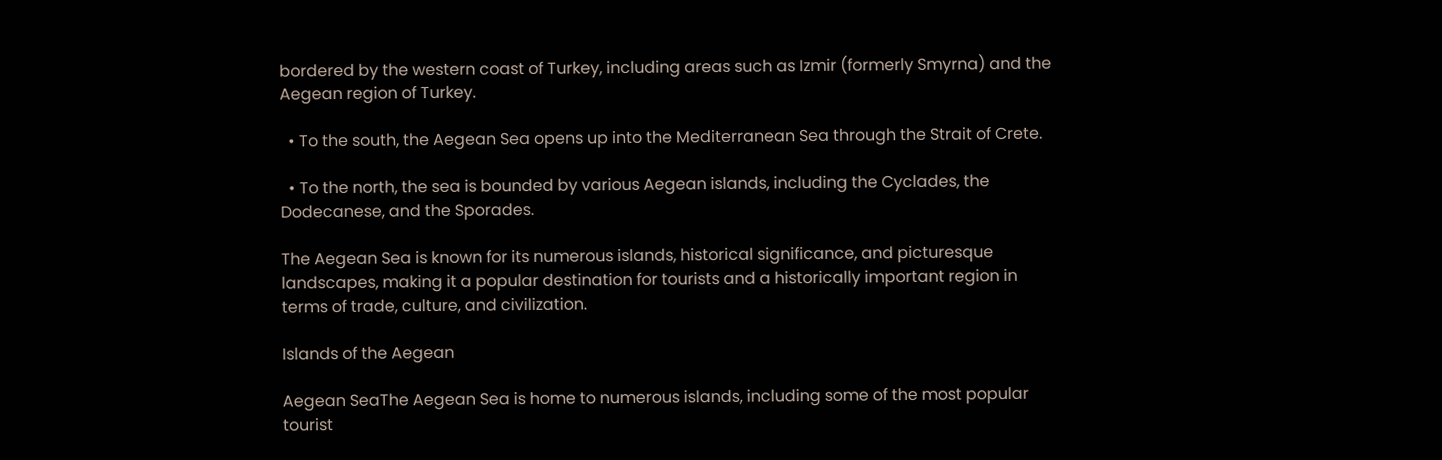bordered by the western coast of Turkey, including areas such as Izmir (formerly Smyrna) and the Aegean region of Turkey.

  • To the south, the Aegean Sea opens up into the Mediterranean Sea through the Strait of Crete.

  • To the north, the sea is bounded by various Aegean islands, including the Cyclades, the Dodecanese, and the Sporades.

The Aegean Sea is known for its numerous islands, historical significance, and picturesque landscapes, making it a popular destination for tourists and a historically important region in terms of trade, culture, and civilization.

Islands of the Aegean

Aegean SeaThe Aegean Sea is home to numerous islands, including some of the most popular tourist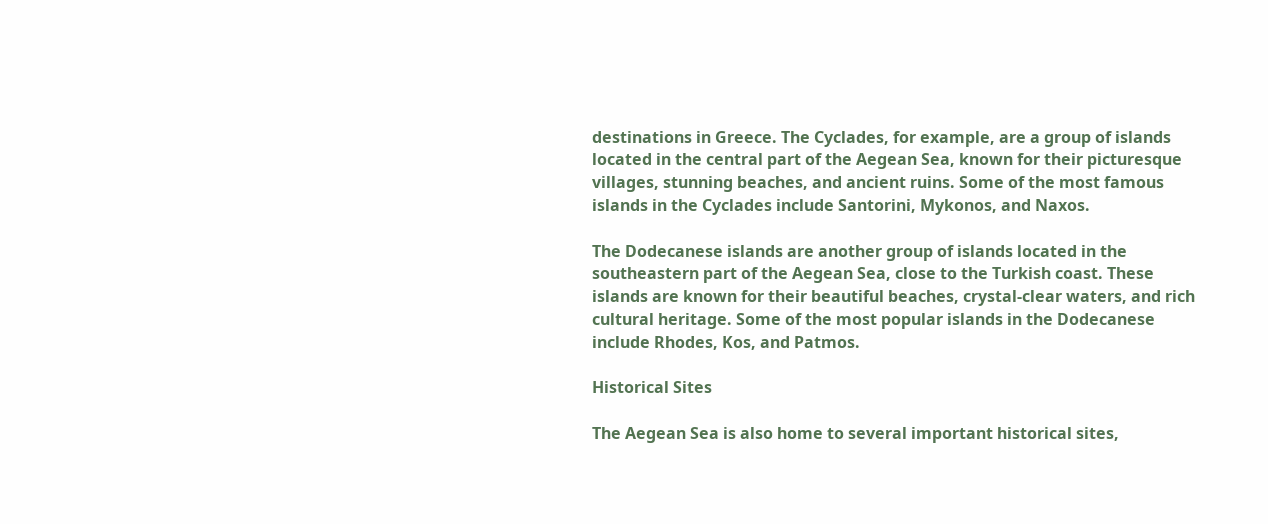destinations in Greece. The Cyclades, for example, are a group of islands located in the central part of the Aegean Sea, known for their picturesque villages, stunning beaches, and ancient ruins. Some of the most famous islands in the Cyclades include Santorini, Mykonos, and Naxos.

The Dodecanese islands are another group of islands located in the southeastern part of the Aegean Sea, close to the Turkish coast. These islands are known for their beautiful beaches, crystal-clear waters, and rich cultural heritage. Some of the most popular islands in the Dodecanese include Rhodes, Kos, and Patmos.

Historical Sites

The Aegean Sea is also home to several important historical sites,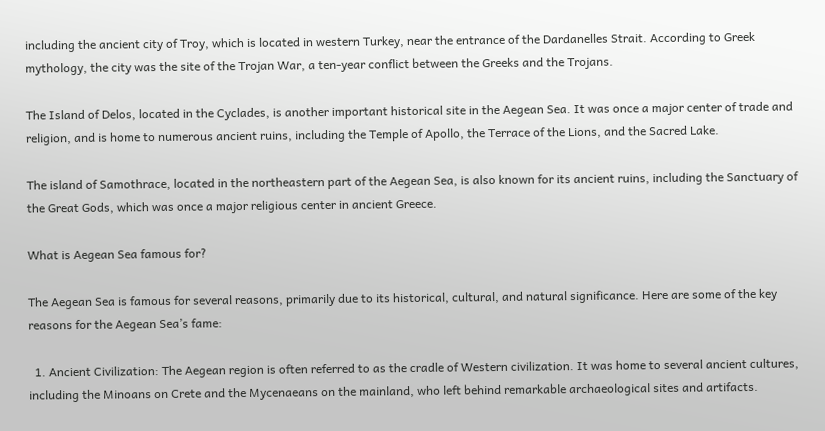including the ancient city of Troy, which is located in western Turkey, near the entrance of the Dardanelles Strait. According to Greek mythology, the city was the site of the Trojan War, a ten-year conflict between the Greeks and the Trojans.

The Island of Delos, located in the Cyclades, is another important historical site in the Aegean Sea. It was once a major center of trade and religion, and is home to numerous ancient ruins, including the Temple of Apollo, the Terrace of the Lions, and the Sacred Lake.

The island of Samothrace, located in the northeastern part of the Aegean Sea, is also known for its ancient ruins, including the Sanctuary of the Great Gods, which was once a major religious center in ancient Greece.

What is Aegean Sea famous for?

The Aegean Sea is famous for several reasons, primarily due to its historical, cultural, and natural significance. Here are some of the key reasons for the Aegean Sea’s fame:

  1. Ancient Civilization: The Aegean region is often referred to as the cradle of Western civilization. It was home to several ancient cultures, including the Minoans on Crete and the Mycenaeans on the mainland, who left behind remarkable archaeological sites and artifacts.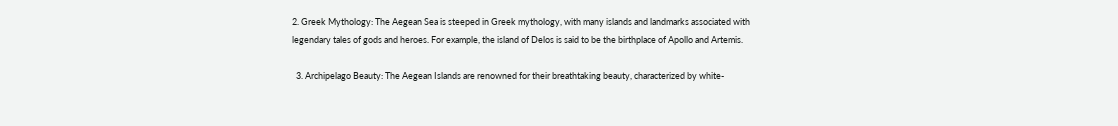2. Greek Mythology: The Aegean Sea is steeped in Greek mythology, with many islands and landmarks associated with legendary tales of gods and heroes. For example, the island of Delos is said to be the birthplace of Apollo and Artemis.

  3. Archipelago Beauty: The Aegean Islands are renowned for their breathtaking beauty, characterized by white-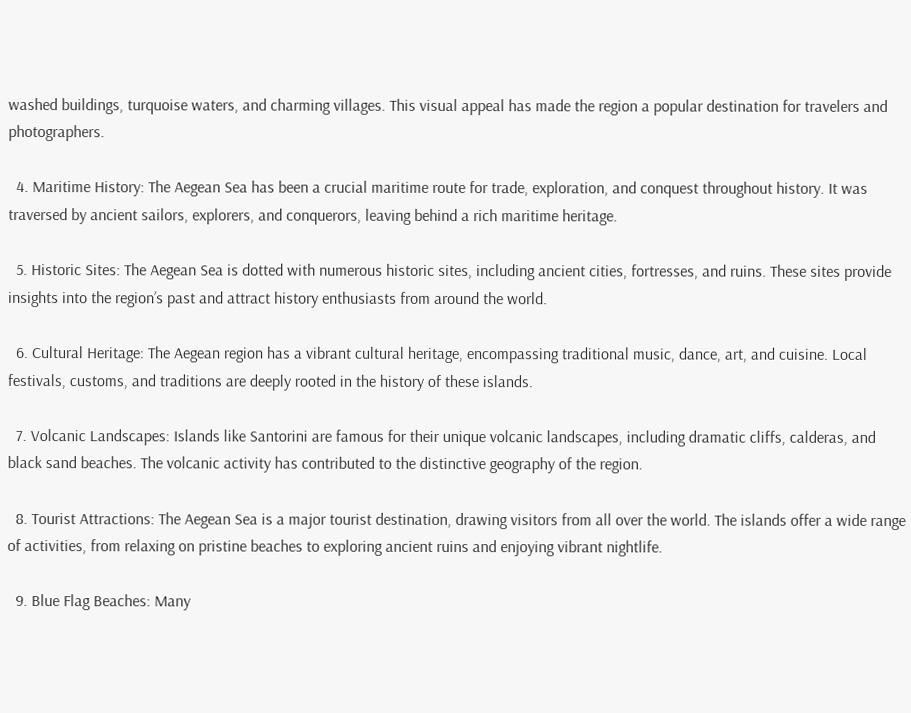washed buildings, turquoise waters, and charming villages. This visual appeal has made the region a popular destination for travelers and photographers.

  4. Maritime History: The Aegean Sea has been a crucial maritime route for trade, exploration, and conquest throughout history. It was traversed by ancient sailors, explorers, and conquerors, leaving behind a rich maritime heritage.

  5. Historic Sites: The Aegean Sea is dotted with numerous historic sites, including ancient cities, fortresses, and ruins. These sites provide insights into the region’s past and attract history enthusiasts from around the world.

  6. Cultural Heritage: The Aegean region has a vibrant cultural heritage, encompassing traditional music, dance, art, and cuisine. Local festivals, customs, and traditions are deeply rooted in the history of these islands.

  7. Volcanic Landscapes: Islands like Santorini are famous for their unique volcanic landscapes, including dramatic cliffs, calderas, and black sand beaches. The volcanic activity has contributed to the distinctive geography of the region.

  8. Tourist Attractions: The Aegean Sea is a major tourist destination, drawing visitors from all over the world. The islands offer a wide range of activities, from relaxing on pristine beaches to exploring ancient ruins and enjoying vibrant nightlife.

  9. Blue Flag Beaches: Many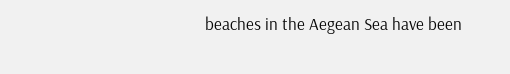beaches in the Aegean Sea have been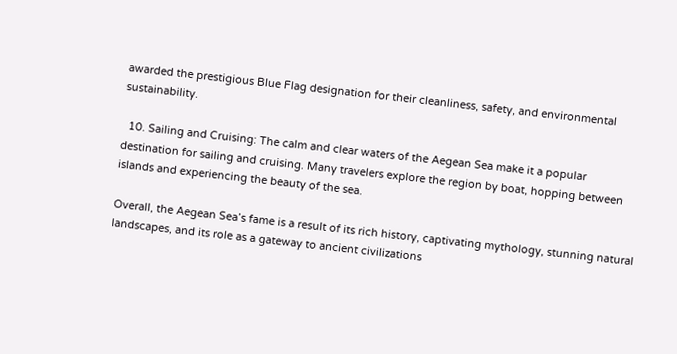awarded the prestigious Blue Flag designation for their cleanliness, safety, and environmental sustainability.

  10. Sailing and Cruising: The calm and clear waters of the Aegean Sea make it a popular destination for sailing and cruising. Many travelers explore the region by boat, hopping between islands and experiencing the beauty of the sea.

Overall, the Aegean Sea’s fame is a result of its rich history, captivating mythology, stunning natural landscapes, and its role as a gateway to ancient civilizations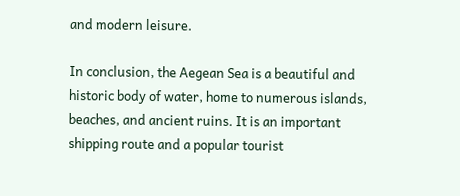and modern leisure.

In conclusion, the Aegean Sea is a beautiful and historic body of water, home to numerous islands, beaches, and ancient ruins. It is an important shipping route and a popular tourist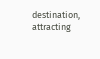destination, attracting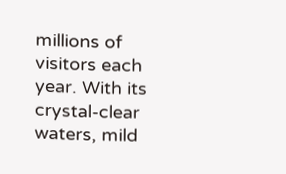millions of visitors each year. With its crystal-clear waters, mild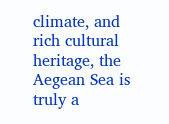climate, and rich cultural heritage, the Aegean Sea is truly a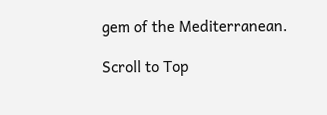gem of the Mediterranean.

Scroll to Top